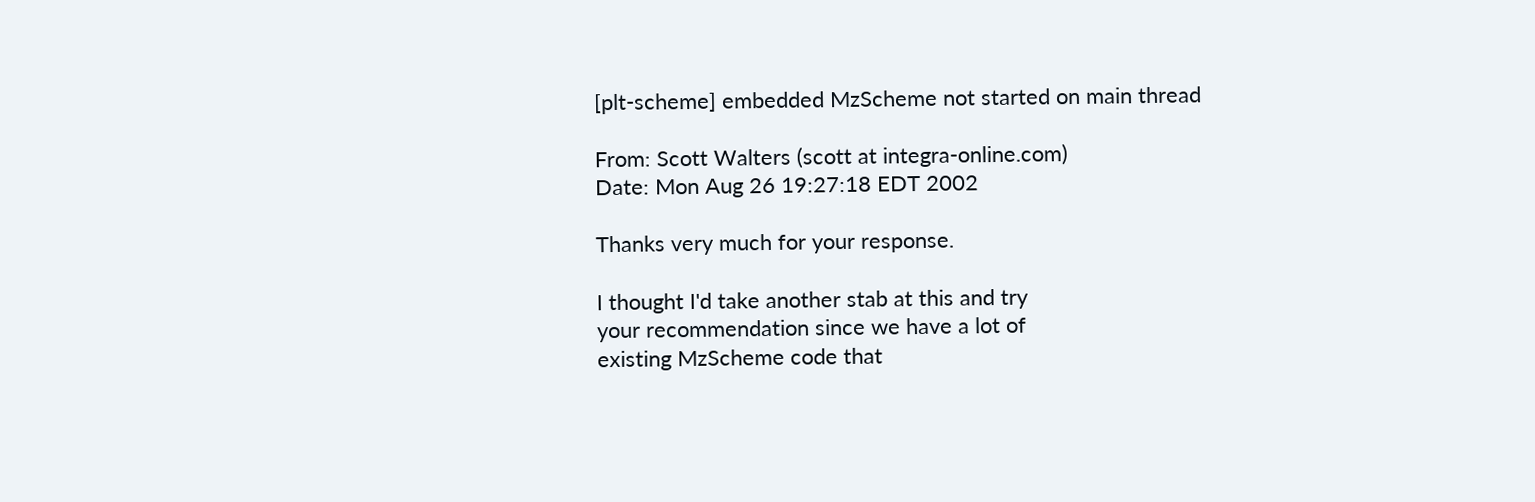[plt-scheme] embedded MzScheme not started on main thread

From: Scott Walters (scott at integra-online.com)
Date: Mon Aug 26 19:27:18 EDT 2002

Thanks very much for your response.

I thought I'd take another stab at this and try
your recommendation since we have a lot of
existing MzScheme code that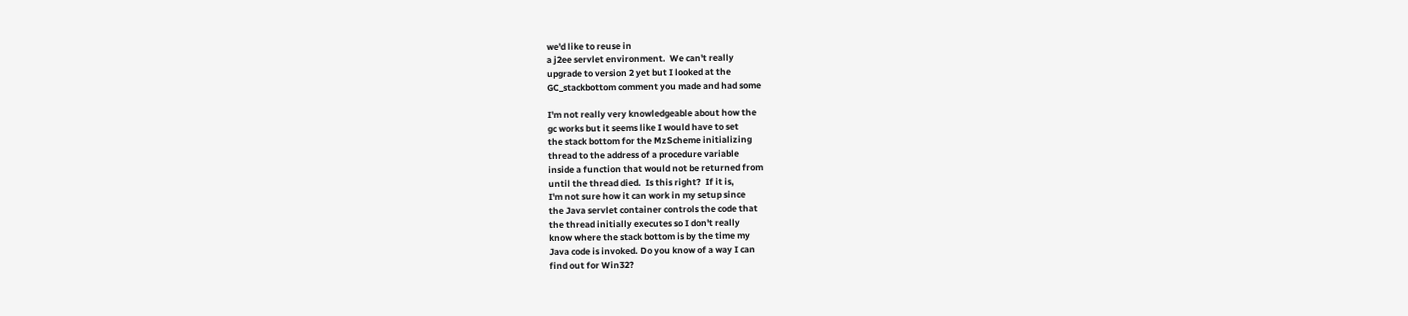we'd like to reuse in
a j2ee servlet environment.  We can't really
upgrade to version 2 yet but I looked at the
GC_stackbottom comment you made and had some

I'm not really very knowledgeable about how the
gc works but it seems like I would have to set
the stack bottom for the MzScheme initializing
thread to the address of a procedure variable
inside a function that would not be returned from
until the thread died.  Is this right?  If it is,
I'm not sure how it can work in my setup since
the Java servlet container controls the code that
the thread initially executes so I don't really
know where the stack bottom is by the time my
Java code is invoked. Do you know of a way I can
find out for Win32?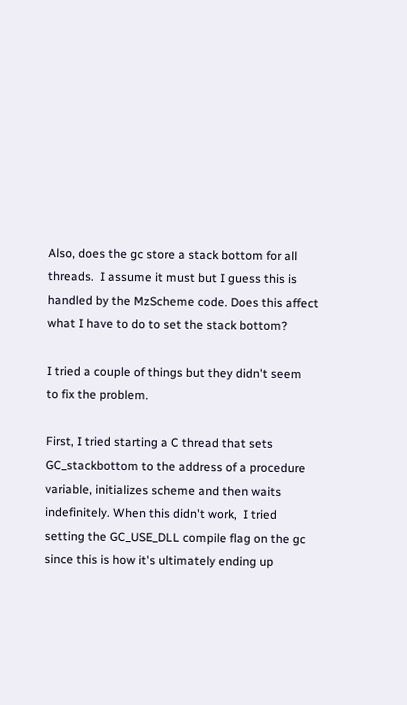Also, does the gc store a stack bottom for all
threads.  I assume it must but I guess this is
handled by the MzScheme code. Does this affect
what I have to do to set the stack bottom?

I tried a couple of things but they didn't seem
to fix the problem.

First, I tried starting a C thread that sets
GC_stackbottom to the address of a procedure
variable, initializes scheme and then waits
indefinitely. When this didn't work,  I tried
setting the GC_USE_DLL compile flag on the gc
since this is how it's ultimately ending up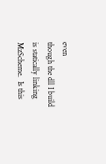even
though the dll I build is statically linking
MzScheme.  Is this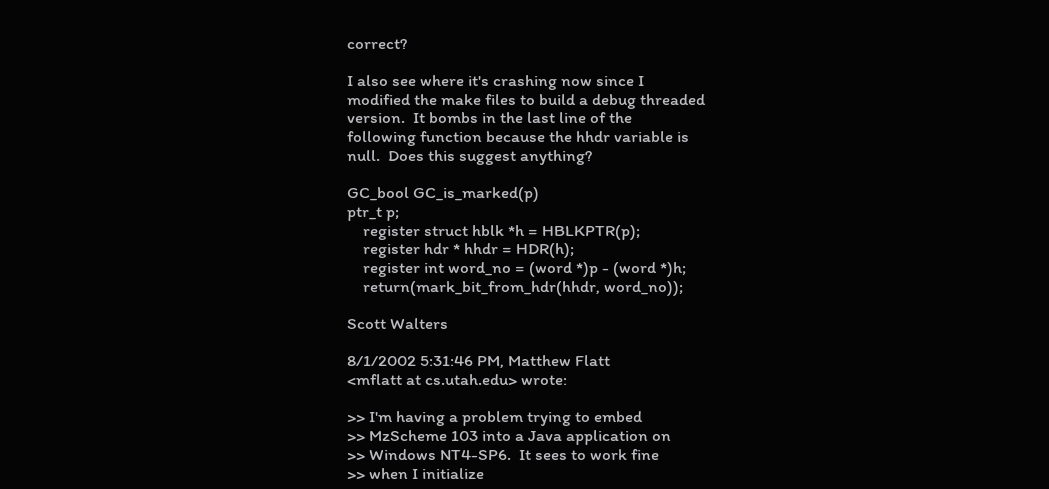correct?

I also see where it's crashing now since I
modified the make files to build a debug threaded
version.  It bombs in the last line of the
following function because the hhdr variable is
null.  Does this suggest anything?

GC_bool GC_is_marked(p)
ptr_t p;
    register struct hblk *h = HBLKPTR(p);
    register hdr * hhdr = HDR(h);
    register int word_no = (word *)p - (word *)h;
    return(mark_bit_from_hdr(hhdr, word_no));

Scott Walters

8/1/2002 5:31:46 PM, Matthew Flatt
<mflatt at cs.utah.edu> wrote:

>> I'm having a problem trying to embed
>> MzScheme 103 into a Java application on
>> Windows NT4-SP6.  It sees to work fine
>> when I initialize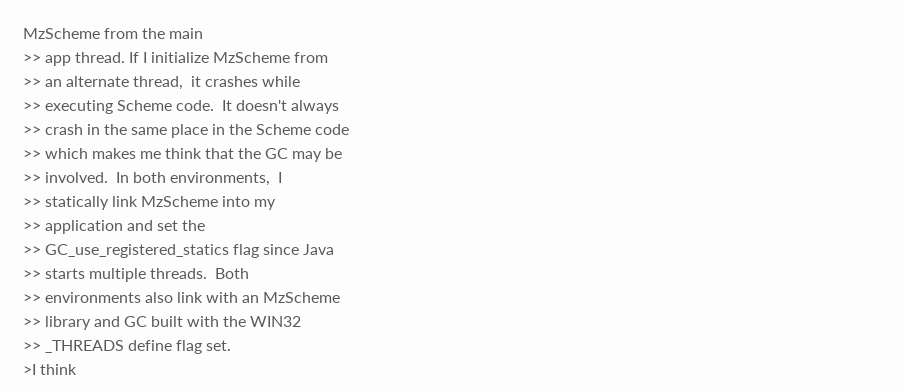MzScheme from the main
>> app thread. If I initialize MzScheme from
>> an alternate thread,  it crashes while
>> executing Scheme code.  It doesn't always
>> crash in the same place in the Scheme code
>> which makes me think that the GC may be
>> involved.  In both environments,  I
>> statically link MzScheme into my
>> application and set the
>> GC_use_registered_statics flag since Java
>> starts multiple threads.  Both
>> environments also link with an MzScheme
>> library and GC built with the WIN32
>> _THREADS define flag set.
>I think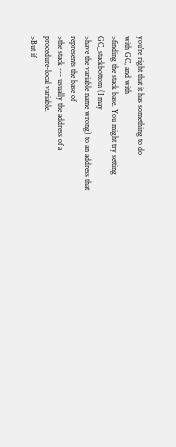you're right that it has something to do
with GC, and with
>finding the stack base. You might try setting
GC_stackbottom (I may
>have the variable name wrong) to an address that
represents the base of
>the stack --- usually the address of a
procedure-local variable.
>But if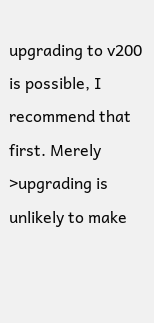upgrading to v200 is possible, I
recommend that first. Merely
>upgrading is unlikely to make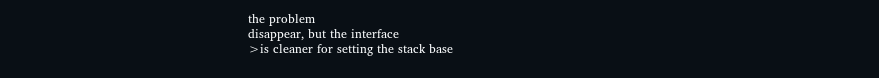the problem
disappear, but the interface
>is cleaner for setting the stack base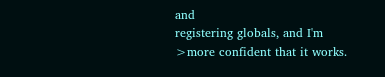and
registering globals, and I'm
>more confident that it works.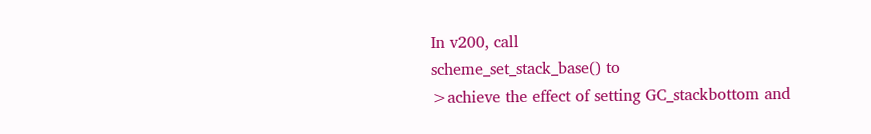In v200, call
scheme_set_stack_base() to
>achieve the effect of setting GC_stackbottom and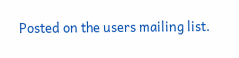Posted on the users mailing list.